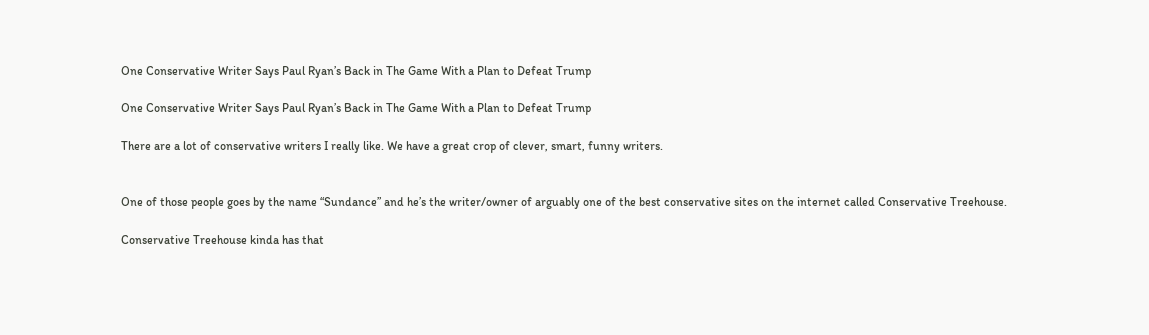One Conservative Writer Says Paul Ryan’s Back in The Game With a Plan to Defeat Trump

One Conservative Writer Says Paul Ryan’s Back in The Game With a Plan to Defeat Trump

There are a lot of conservative writers I really like. We have a great crop of clever, smart, funny writers.


One of those people goes by the name “Sundance” and he’s the writer/owner of arguably one of the best conservative sites on the internet called Conservative Treehouse.

Conservative Treehouse kinda has that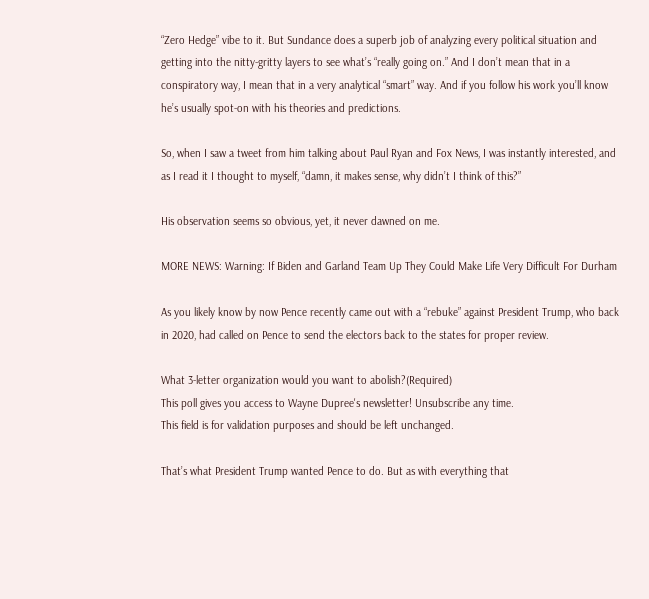“Zero Hedge” vibe to it. But Sundance does a superb job of analyzing every political situation and getting into the nitty-gritty layers to see what’s “really going on.” And I don’t mean that in a conspiratory way, I mean that in a very analytical “smart” way. And if you follow his work you’ll know he’s usually spot-on with his theories and predictions.

So, when I saw a tweet from him talking about Paul Ryan and Fox News, I was instantly interested, and as I read it I thought to myself, “damn, it makes sense, why didn’t I think of this?”

His observation seems so obvious, yet, it never dawned on me.

MORE NEWS: Warning: If Biden and Garland Team Up They Could Make Life Very Difficult For Durham

As you likely know by now Pence recently came out with a “rebuke” against President Trump, who back in 2020, had called on Pence to send the electors back to the states for proper review.

What 3-letter organization would you want to abolish?(Required)
This poll gives you access to Wayne Dupree's newsletter! Unsubscribe any time.
This field is for validation purposes and should be left unchanged.

That’s what President Trump wanted Pence to do. But as with everything that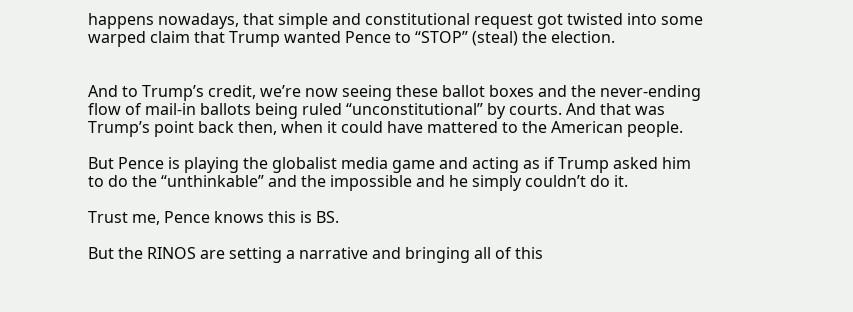happens nowadays, that simple and constitutional request got twisted into some warped claim that Trump wanted Pence to “STOP” (steal) the election.


And to Trump’s credit, we’re now seeing these ballot boxes and the never-ending flow of mail-in ballots being ruled “unconstitutional” by courts. And that was Trump’s point back then, when it could have mattered to the American people.

But Pence is playing the globalist media game and acting as if Trump asked him to do the “unthinkable” and the impossible and he simply couldn’t do it.

Trust me, Pence knows this is BS.

But the RINOS are setting a narrative and bringing all of this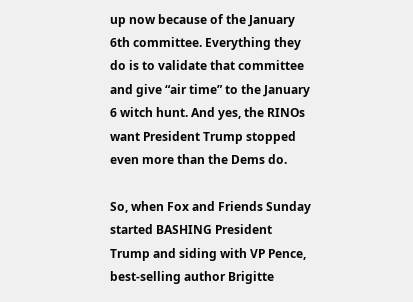up now because of the January 6th committee. Everything they do is to validate that committee and give “air time” to the January 6 witch hunt. And yes, the RINOs want President Trump stopped even more than the Dems do.

So, when Fox and Friends Sunday started BASHING President Trump and siding with VP Pence, best-selling author Brigitte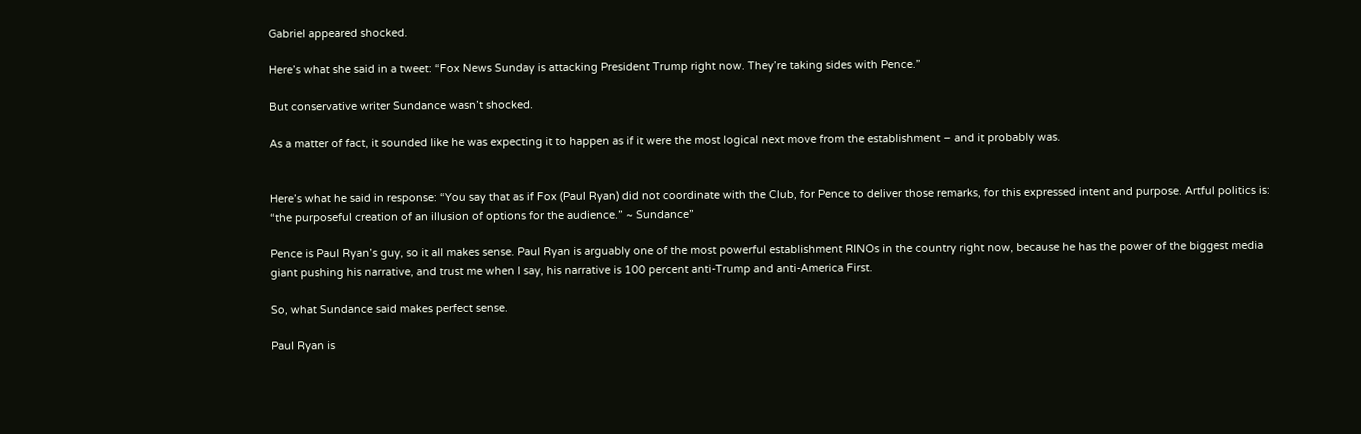Gabriel appeared shocked.

Here’s what she said in a tweet: “Fox News Sunday is attacking President Trump right now. They’re taking sides with Pence.”

But conservative writer Sundance wasn’t shocked.

As a matter of fact, it sounded like he was expecting it to happen as if it were the most logical next move from the establishment – and it probably was.


Here’s what he said in response: “You say that as if Fox (Paul Ryan) did not coordinate with the Club, for Pence to deliver those remarks, for this expressed intent and purpose. Artful politics is: “the purposeful creation of an illusion of options for the audience.” ~ Sundance”

Pence is Paul Ryan’s guy, so it all makes sense. Paul Ryan is arguably one of the most powerful establishment RINOs in the country right now, because he has the power of the biggest media giant pushing his narrative, and trust me when I say, his narrative is 100 percent anti-Trump and anti-America First.

So, what Sundance said makes perfect sense.

Paul Ryan is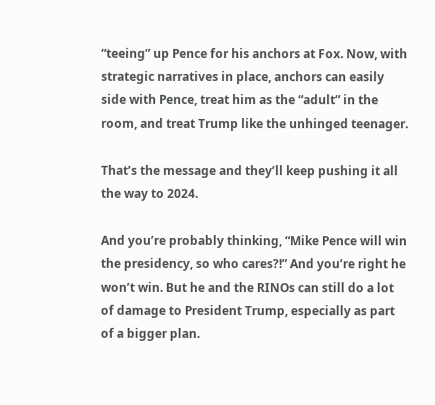“teeing” up Pence for his anchors at Fox. Now, with strategic narratives in place, anchors can easily side with Pence, treat him as the “adult” in the room, and treat Trump like the unhinged teenager.

That’s the message and they’ll keep pushing it all the way to 2024.

And you’re probably thinking, “Mike Pence will win the presidency, so who cares?!” And you’re right he won’t win. But he and the RINOs can still do a lot of damage to President Trump, especially as part of a bigger plan.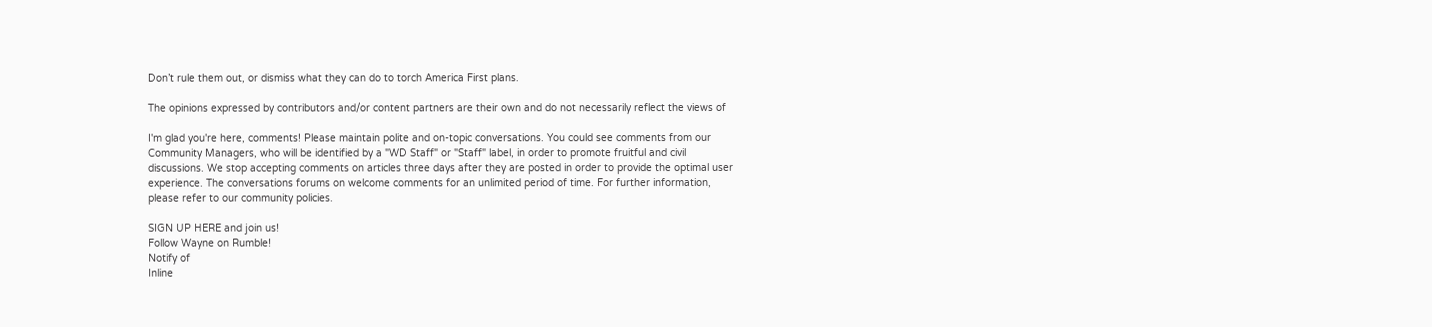Don’t rule them out, or dismiss what they can do to torch America First plans.

The opinions expressed by contributors and/or content partners are their own and do not necessarily reflect the views of

I'm glad you're here, comments! Please maintain polite and on-topic conversations. You could see comments from our Community Managers, who will be identified by a "WD Staff" or "Staff" label, in order to promote fruitful and civil discussions. We stop accepting comments on articles three days after they are posted in order to provide the optimal user experience. The conversations forums on welcome comments for an unlimited period of time. For further information, please refer to our community policies.

SIGN UP HERE and join us!
Follow Wayne on Rumble!
Notify of
Inline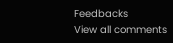Feedbacks
View all comments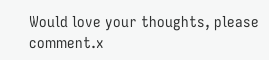Would love your thoughts, please comment.x